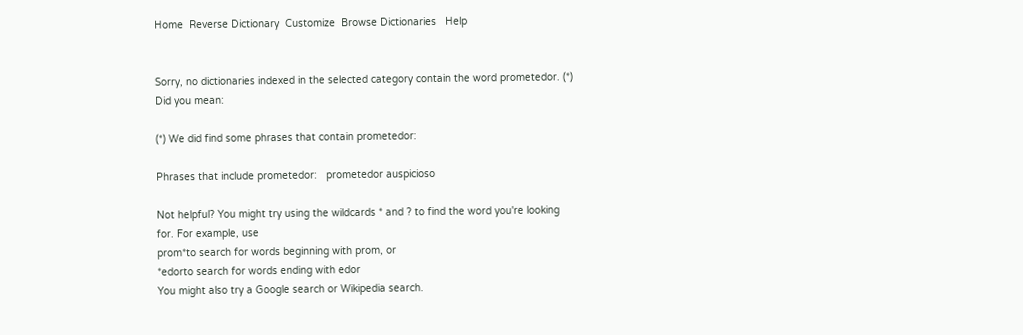Home  Reverse Dictionary  Customize  Browse Dictionaries   Help


Sorry, no dictionaries indexed in the selected category contain the word prometedor. (*)
Did you mean:

(*) We did find some phrases that contain prometedor:

Phrases that include prometedor:   prometedor auspicioso

Not helpful? You might try using the wildcards * and ? to find the word you're looking for. For example, use
prom*to search for words beginning with prom, or
*edorto search for words ending with edor
You might also try a Google search or Wikipedia search.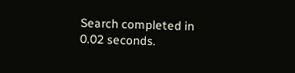Search completed in 0.02 seconds.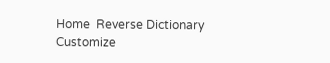Home  Reverse Dictionary  Customize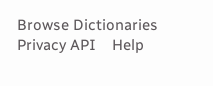Browse Dictionaries  Privacy API    Help